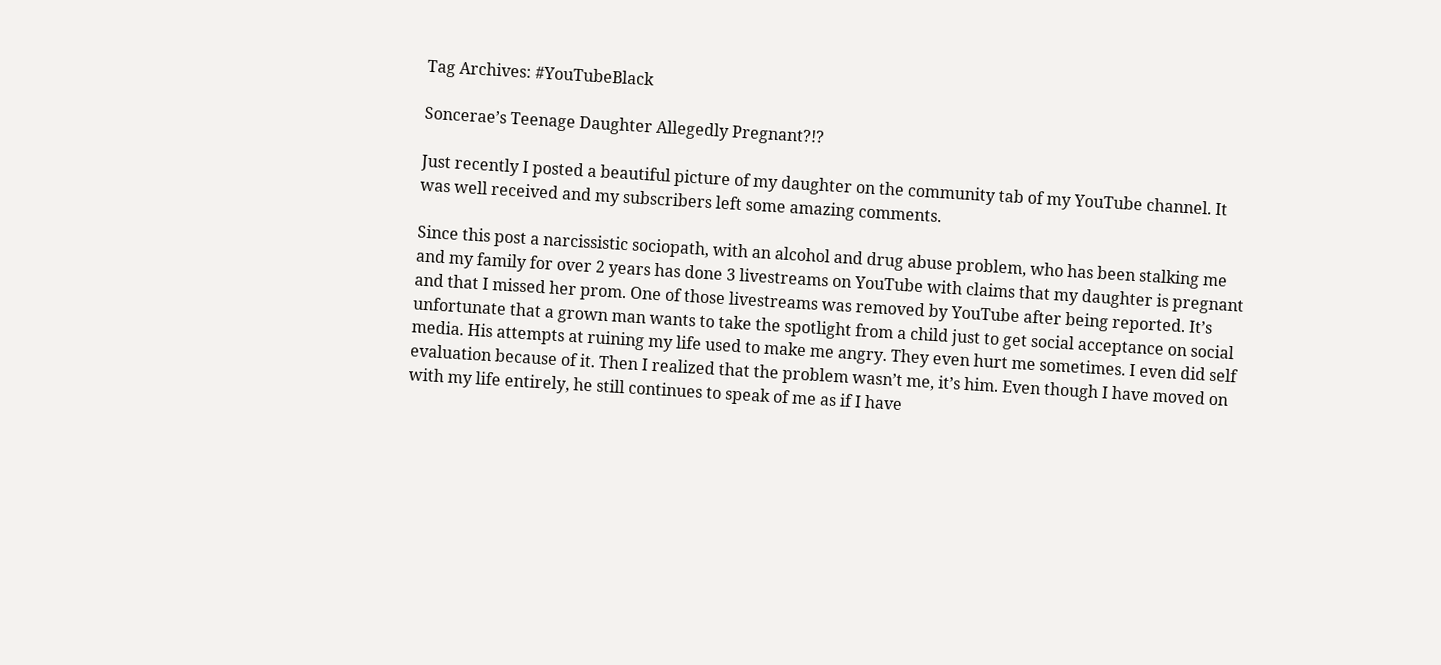Tag Archives: #YouTubeBlack

Soncerae’s Teenage Daughter Allegedly Pregnant?!?

Just recently I posted a beautiful picture of my daughter on the community tab of my YouTube channel. It was well received and my subscribers left some amazing comments.

Since this post a narcissistic sociopath, with an alcohol and drug abuse problem, who has been stalking me and my family for over 2 years has done 3 livestreams on YouTube with claims that my daughter is pregnant and that I missed her prom. One of those livestreams was removed by YouTube after being reported. It’s unfortunate that a grown man wants to take the spotlight from a child just to get social acceptance on social media. His attempts at ruining my life used to make me angry. They even hurt me sometimes. I even did self evaluation because of it. Then I realized that the problem wasn’t me, it’s him. Even though I have moved on with my life entirely, he still continues to speak of me as if I have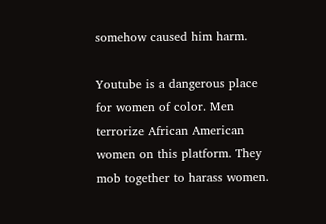somehow caused him harm.

Youtube is a dangerous place for women of color. Men terrorize African American women on this platform. They mob together to harass women.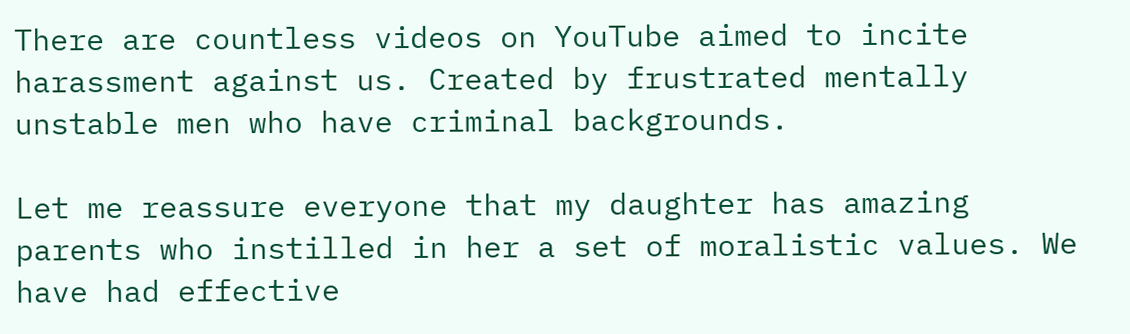There are countless videos on YouTube aimed to incite harassment against us. Created by frustrated mentally unstable men who have criminal backgrounds.

Let me reassure everyone that my daughter has amazing parents who instilled in her a set of moralistic values. We have had effective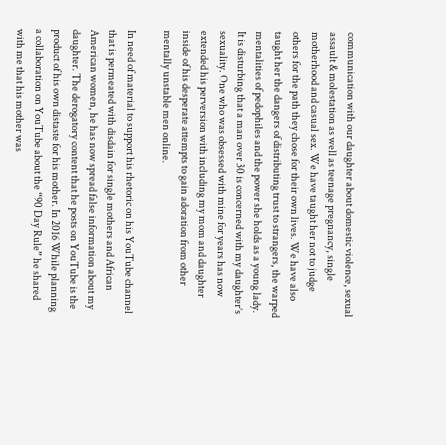communication with our daughter about domestic violence, sexual assault & molestation as well as teenage pregnancy, single motherhood and casual sex. We have taught her not to judge others for the path they chose for their own lives. We have also taught her the dangers of distributing trust to strangers, the warped mentalities of pedophiles and the power she holds as a young lady. It is disturbing that a man over 30 is concerned with my daughter’s sexuality. One who was obsessed with mine for years has now extended his perversion with including my mom and daughter inside of his desperate attempts to gain adoration from other mentally unstable men online.

In need of material to support his rhetoric on his YouTube channel that is permeated with disdain for single mothers and African American women, he has now spread false information about my daughter. The derogatory content that he posts on YouTube is the product of his own distaste for his mother. In 2016 While planning a collaboration on YouTube about the “90 Day Rule” he shared with me that his mother was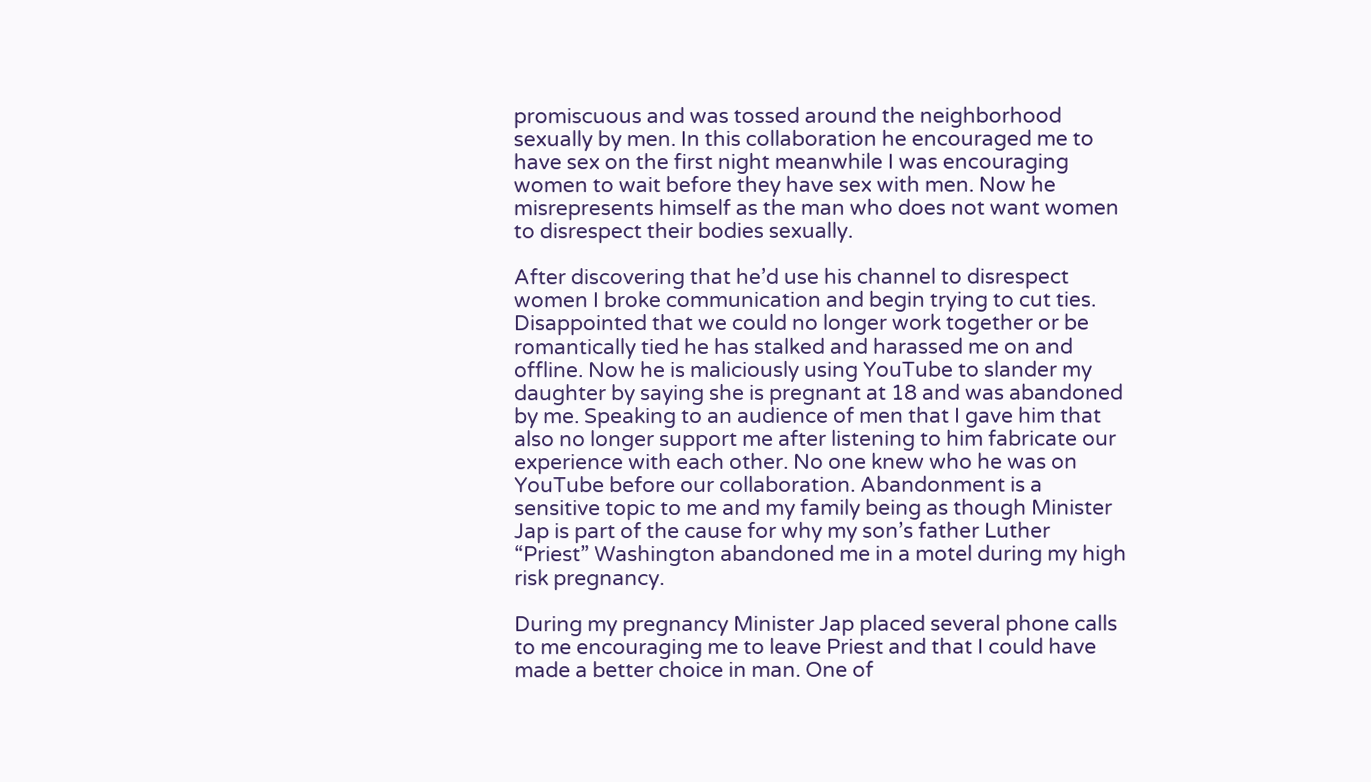promiscuous and was tossed around the neighborhood sexually by men. In this collaboration he encouraged me to have sex on the first night meanwhile I was encouraging women to wait before they have sex with men. Now he misrepresents himself as the man who does not want women to disrespect their bodies sexually.

After discovering that he’d use his channel to disrespect women I broke communication and begin trying to cut ties. Disappointed that we could no longer work together or be romantically tied he has stalked and harassed me on and offline. Now he is maliciously using YouTube to slander my daughter by saying she is pregnant at 18 and was abandoned by me. Speaking to an audience of men that I gave him that also no longer support me after listening to him fabricate our experience with each other. No one knew who he was on YouTube before our collaboration. Abandonment is a sensitive topic to me and my family being as though Minister Jap is part of the cause for why my son’s father Luther “Priest” Washington abandoned me in a motel during my high risk pregnancy.

During my pregnancy Minister Jap placed several phone calls to me encouraging me to leave Priest and that I could have made a better choice in man. One of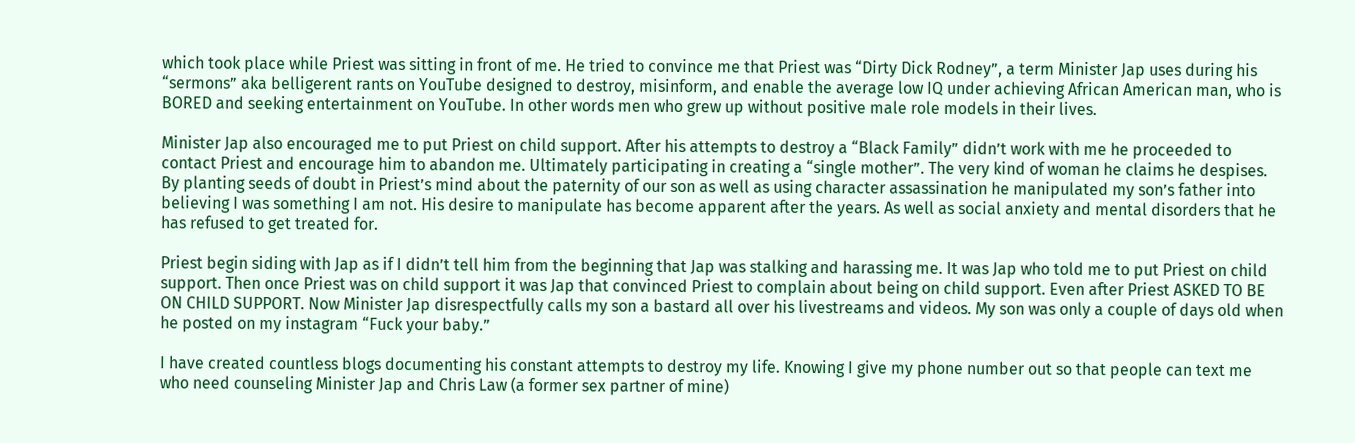which took place while Priest was sitting in front of me. He tried to convince me that Priest was “Dirty Dick Rodney”, a term Minister Jap uses during his “sermons” aka belligerent rants on YouTube designed to destroy, misinform, and enable the average low IQ under achieving African American man, who is BORED and seeking entertainment on YouTube. In other words men who grew up without positive male role models in their lives.

Minister Jap also encouraged me to put Priest on child support. After his attempts to destroy a “Black Family” didn’t work with me he proceeded to contact Priest and encourage him to abandon me. Ultimately participating in creating a “single mother”. The very kind of woman he claims he despises. By planting seeds of doubt in Priest’s mind about the paternity of our son as well as using character assassination he manipulated my son’s father into believing I was something I am not. His desire to manipulate has become apparent after the years. As well as social anxiety and mental disorders that he has refused to get treated for.

Priest begin siding with Jap as if I didn’t tell him from the beginning that Jap was stalking and harassing me. It was Jap who told me to put Priest on child support. Then once Priest was on child support it was Jap that convinced Priest to complain about being on child support. Even after Priest ASKED TO BE ON CHILD SUPPORT. Now Minister Jap disrespectfully calls my son a bastard all over his livestreams and videos. My son was only a couple of days old when he posted on my instagram “Fuck your baby.”

I have created countless blogs documenting his constant attempts to destroy my life. Knowing I give my phone number out so that people can text me who need counseling Minister Jap and Chris Law (a former sex partner of mine)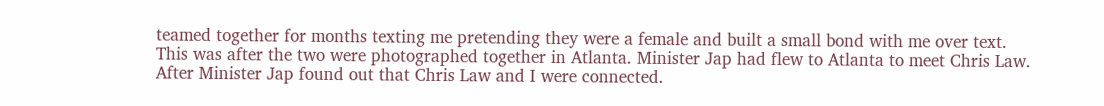teamed together for months texting me pretending they were a female and built a small bond with me over text. This was after the two were photographed together in Atlanta. Minister Jap had flew to Atlanta to meet Chris Law. After Minister Jap found out that Chris Law and I were connected.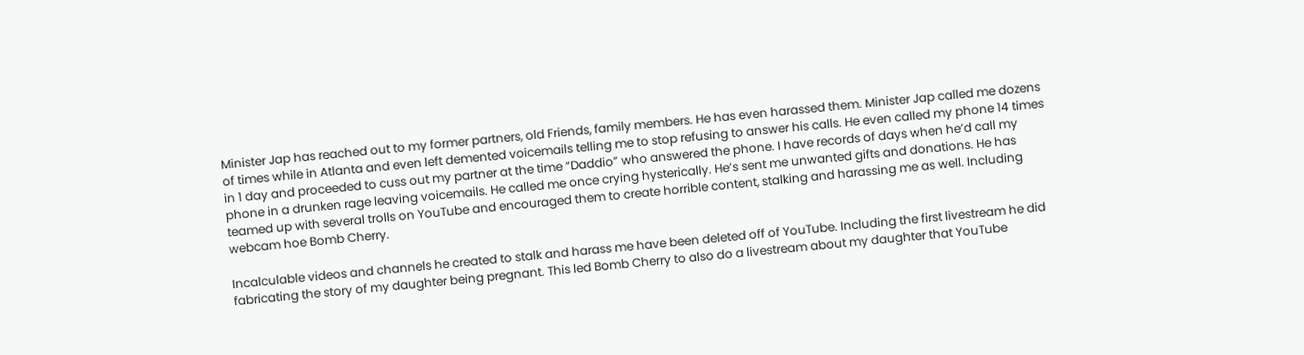Minister Jap has reached out to my former partners, old Friends, family members. He has even harassed them. Minister Jap called me dozens of times while in Atlanta and even left demented voicemails telling me to stop refusing to answer his calls. He even called my phone 14 times in 1 day and proceeded to cuss out my partner at the time “Daddio” who answered the phone. I have records of days when he’d call my phone in a drunken rage leaving voicemails. He called me once crying hysterically. He’s sent me unwanted gifts and donations. He has teamed up with several trolls on YouTube and encouraged them to create horrible content, stalking and harassing me as well. Including webcam hoe Bomb Cherry.

Incalculable videos and channels he created to stalk and harass me have been deleted off of YouTube. Including the first livestream he did fabricating the story of my daughter being pregnant. This led Bomb Cherry to also do a livestream about my daughter that YouTube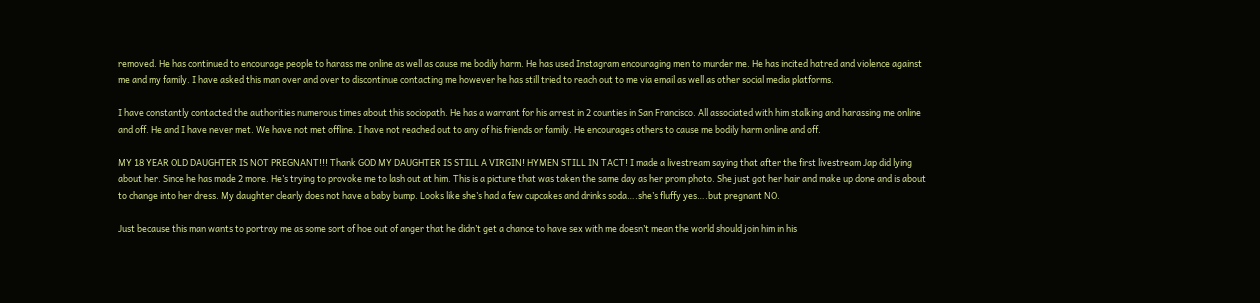removed. He has continued to encourage people to harass me online as well as cause me bodily harm. He has used Instagram encouraging men to murder me. He has incited hatred and violence against me and my family. I have asked this man over and over to discontinue contacting me however he has still tried to reach out to me via email as well as other social media platforms.

I have constantly contacted the authorities numerous times about this sociopath. He has a warrant for his arrest in 2 counties in San Francisco. All associated with him stalking and harassing me online and off. He and I have never met. We have not met offline. I have not reached out to any of his friends or family. He encourages others to cause me bodily harm online and off.

MY 18 YEAR OLD DAUGHTER IS NOT PREGNANT!!! Thank GOD MY DAUGHTER IS STILL A VIRGIN! HYMEN STILL IN TACT! I made a livestream saying that after the first livestream Jap did lying about her. Since he has made 2 more. He’s trying to provoke me to lash out at him. This is a picture that was taken the same day as her prom photo. She just got her hair and make up done and is about to change into her dress. My daughter clearly does not have a baby bump. Looks like she’s had a few cupcakes and drinks soda….she’s fluffy yes….but pregnant NO.

Just because this man wants to portray me as some sort of hoe out of anger that he didn’t get a chance to have sex with me doesn’t mean the world should join him in his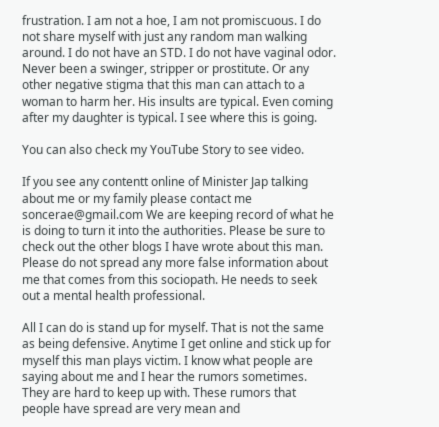frustration. I am not a hoe, I am not promiscuous. I do not share myself with just any random man walking around. I do not have an STD. I do not have vaginal odor. Never been a swinger, stripper or prostitute. Or any other negative stigma that this man can attach to a woman to harm her. His insults are typical. Even coming after my daughter is typical. I see where this is going.

You can also check my YouTube Story to see video.

If you see any contentt online of Minister Jap talking about me or my family please contact me soncerae@gmail.com We are keeping record of what he is doing to turn it into the authorities. Please be sure to check out the other blogs I have wrote about this man. Please do not spread any more false information about me that comes from this sociopath. He needs to seek out a mental health professional.

All I can do is stand up for myself. That is not the same as being defensive. Anytime I get online and stick up for myself this man plays victim. I know what people are saying about me and I hear the rumors sometimes. They are hard to keep up with. These rumors that people have spread are very mean and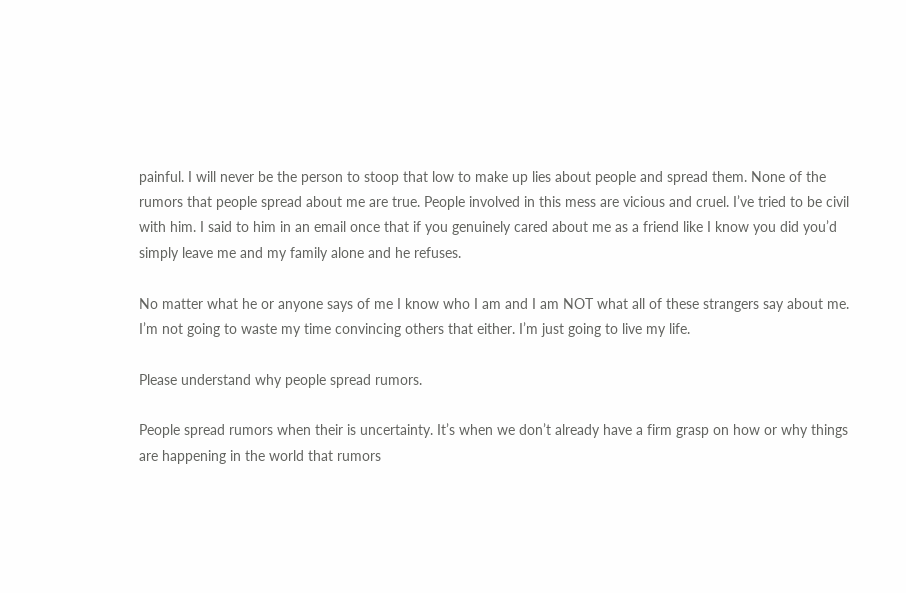painful. I will never be the person to stoop that low to make up lies about people and spread them. None of the rumors that people spread about me are true. People involved in this mess are vicious and cruel. I’ve tried to be civil with him. I said to him in an email once that if you genuinely cared about me as a friend like I know you did you’d simply leave me and my family alone and he refuses.

No matter what he or anyone says of me I know who I am and I am NOT what all of these strangers say about me. I’m not going to waste my time convincing others that either. I’m just going to live my life.

Please understand why people spread rumors.

People spread rumors when their is uncertainty. It’s when we don’t already have a firm grasp on how or why things are happening in the world that rumors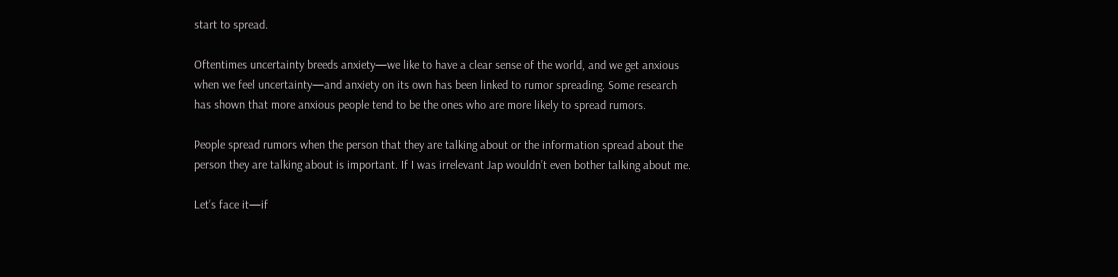start to spread.

Oftentimes uncertainty breeds anxiety—we like to have a clear sense of the world, and we get anxious when we feel uncertainty—and anxiety on its own has been linked to rumor spreading. Some research has shown that more anxious people tend to be the ones who are more likely to spread rumors.

People spread rumors when the person that they are talking about or the information spread about the person they are talking about is important. If I was irrelevant Jap wouldn’t even bother talking about me.

Let’s face it—if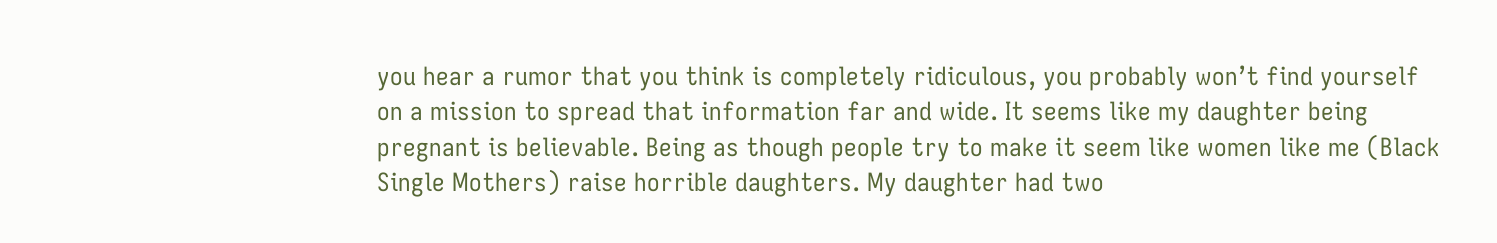you hear a rumor that you think is completely ridiculous, you probably won’t find yourself on a mission to spread that information far and wide. It seems like my daughter being pregnant is believable. Being as though people try to make it seem like women like me (Black Single Mothers) raise horrible daughters. My daughter had two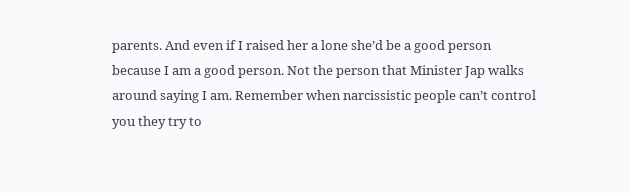parents. And even if I raised her a lone she’d be a good person because I am a good person. Not the person that Minister Jap walks around saying I am. Remember when narcissistic people can’t control you they try to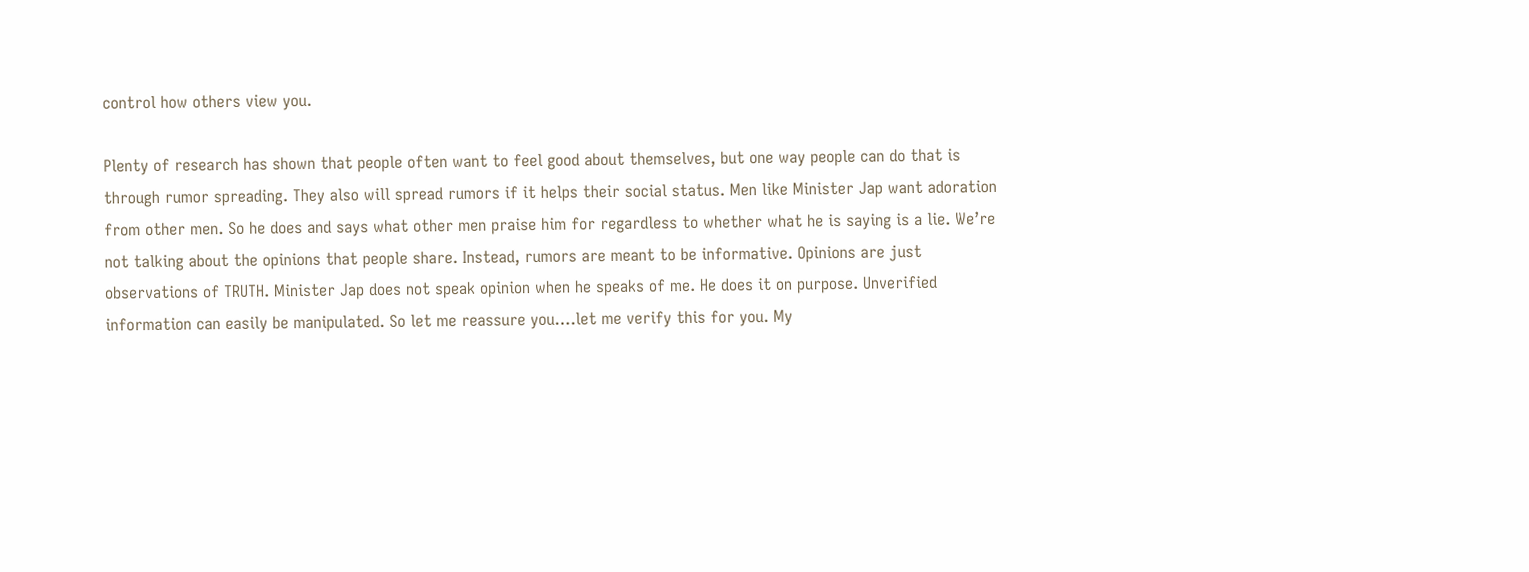control how others view you.

Plenty of research has shown that people often want to feel good about themselves, but one way people can do that is through rumor spreading. They also will spread rumors if it helps their social status. Men like Minister Jap want adoration from other men. So he does and says what other men praise him for regardless to whether what he is saying is a lie. We’re not talking about the opinions that people share. Instead, rumors are meant to be informative. Opinions are just observations of TRUTH. Minister Jap does not speak opinion when he speaks of me. He does it on purpose. Unverified information can easily be manipulated. So let me reassure you….let me verify this for you. My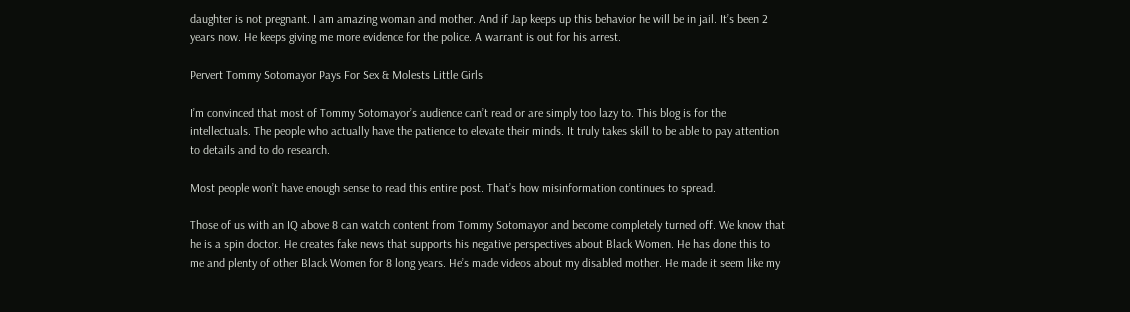daughter is not pregnant. I am amazing woman and mother. And if Jap keeps up this behavior he will be in jail. It’s been 2 years now. He keeps giving me more evidence for the police. A warrant is out for his arrest.

Pervert Tommy Sotomayor Pays For Sex & Molests Little Girls

I’m convinced that most of Tommy Sotomayor’s audience can’t read or are simply too lazy to. This blog is for the intellectuals. The people who actually have the patience to elevate their minds. It truly takes skill to be able to pay attention to details and to do research.

Most people won’t have enough sense to read this entire post. That’s how misinformation continues to spread.

Those of us with an IQ above 8 can watch content from Tommy Sotomayor and become completely turned off. We know that he is a spin doctor. He creates fake news that supports his negative perspectives about Black Women. He has done this to me and plenty of other Black Women for 8 long years. He’s made videos about my disabled mother. He made it seem like my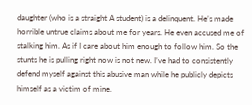daughter (who is a straight A student) is a delinquent. He’s made horrible untrue claims about me for years. He even accused me of stalking him. As if I care about him enough to follow him. So the stunts he is pulling right now is not new. I’ve had to consistently defend myself against this abusive man while he publicly depicts himself as a victim of mine.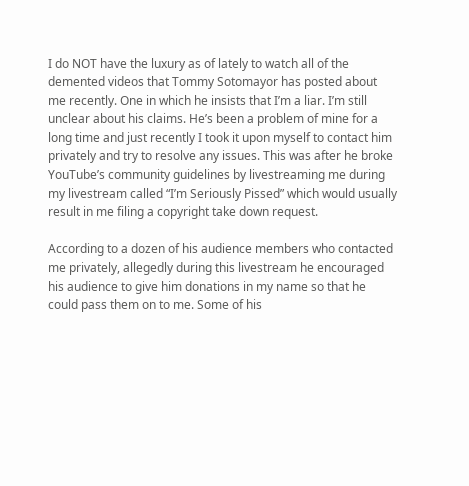I do NOT have the luxury as of lately to watch all of the demented videos that Tommy Sotomayor has posted about me recently. One in which he insists that I’m a liar. I’m still unclear about his claims. He’s been a problem of mine for a long time and just recently I took it upon myself to contact him privately and try to resolve any issues. This was after he broke YouTube’s community guidelines by livestreaming me during my livestream called “I’m Seriously Pissed” which would usually result in me filing a copyright take down request.

According to a dozen of his audience members who contacted me privately, allegedly during this livestream he encouraged his audience to give him donations in my name so that he could pass them on to me. Some of his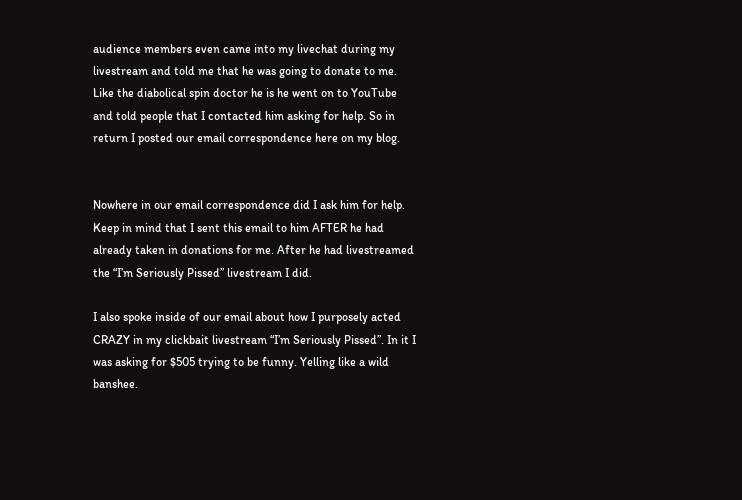audience members even came into my livechat during my livestream and told me that he was going to donate to me. Like the diabolical spin doctor he is he went on to YouTube and told people that I contacted him asking for help. So in return I posted our email correspondence here on my blog.


Nowhere in our email correspondence did I ask him for help. Keep in mind that I sent this email to him AFTER he had already taken in donations for me. After he had livestreamed the “I’m Seriously Pissed” livestream I did.

I also spoke inside of our email about how I purposely acted CRAZY in my clickbait livestream “I’m Seriously Pissed”. In it I was asking for $505 trying to be funny. Yelling like a wild banshee.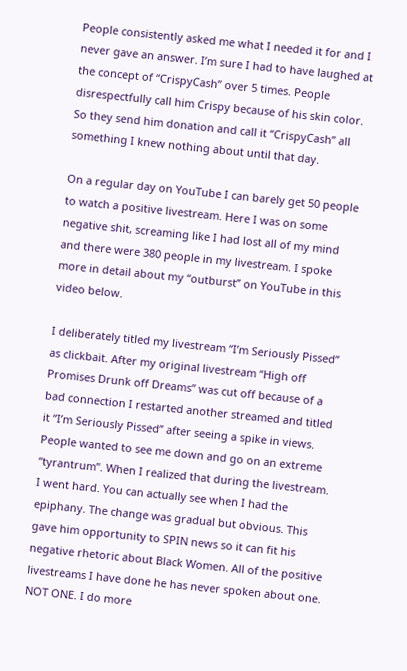People consistently asked me what I needed it for and I never gave an answer. I’m sure I had to have laughed at the concept of “CrispyCash” over 5 times. People disrespectfully call him Crispy because of his skin color. So they send him donation and call it “CrispyCash” all something I knew nothing about until that day.

On a regular day on YouTube I can barely get 50 people to watch a positive livestream. Here I was on some negative shit, screaming like I had lost all of my mind and there were 380 people in my livestream. I spoke more in detail about my “outburst” on YouTube in this video below.

I deliberately titled my livestream “I’m Seriously Pissed” as clickbait. After my original livestream “High off Promises Drunk off Dreams” was cut off because of a bad connection I restarted another streamed and titled it “I’m Seriously Pissed” after seeing a spike in views. People wanted to see me down and go on an extreme “tyrantrum”. When I realized that during the livestream. I went hard. You can actually see when I had the epiphany. The change was gradual but obvious. This gave him opportunity to SPIN news so it can fit his negative rhetoric about Black Women. All of the positive livestreams I have done he has never spoken about one. NOT ONE. I do more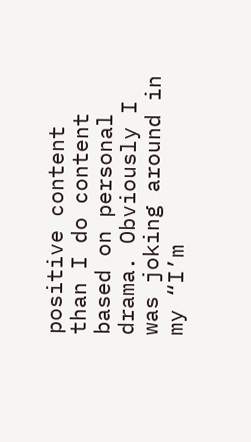positive content than I do content based on personal drama. Obviously I was joking around in my “I’m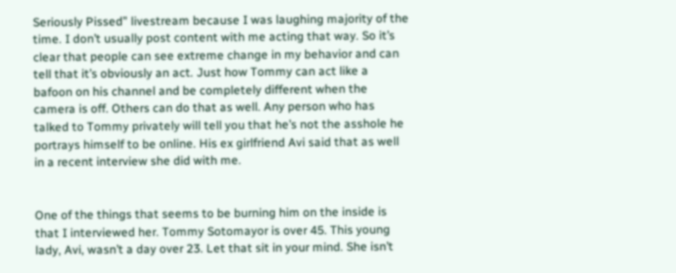Seriously Pissed” livestream because I was laughing majority of the time. I don’t usually post content with me acting that way. So it’s clear that people can see extreme change in my behavior and can tell that it’s obviously an act. Just how Tommy can act like a bafoon on his channel and be completely different when the camera is off. Others can do that as well. Any person who has talked to Tommy privately will tell you that he’s not the asshole he portrays himself to be online. His ex girlfriend Avi said that as well in a recent interview she did with me.


One of the things that seems to be burning him on the inside is that I interviewed her. Tommy Sotomayor is over 45. This young lady, Avi, wasn’t a day over 23. Let that sit in your mind. She isn’t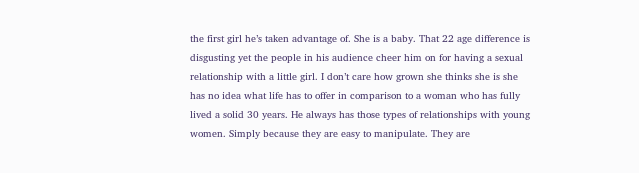the first girl he’s taken advantage of. She is a baby. That 22 age difference is disgusting yet the people in his audience cheer him on for having a sexual relationship with a little girl. I don’t care how grown she thinks she is she has no idea what life has to offer in comparison to a woman who has fully lived a solid 30 years. He always has those types of relationships with young women. Simply because they are easy to manipulate. They are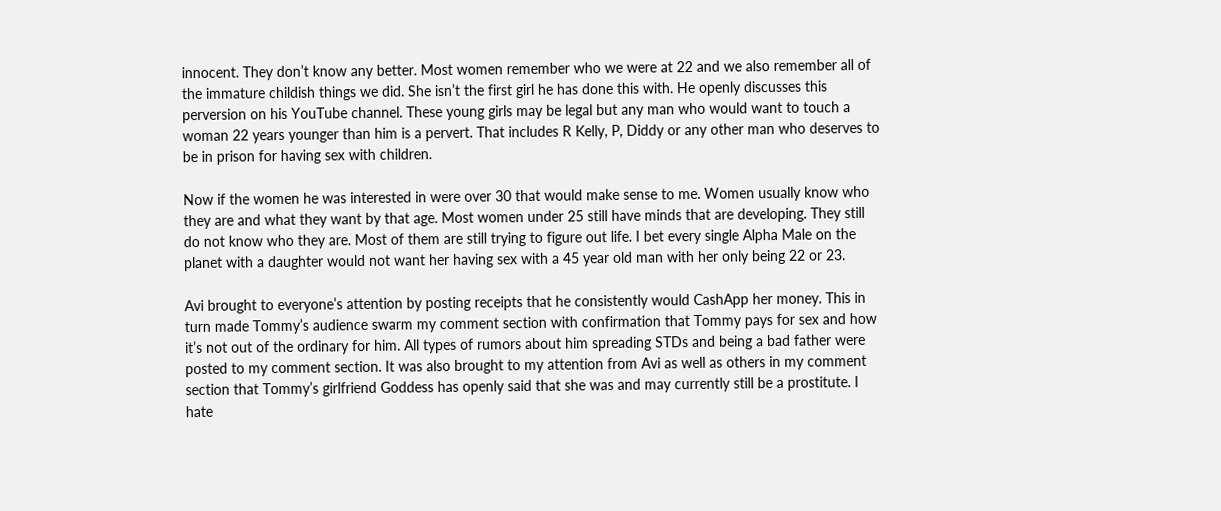innocent. They don’t know any better. Most women remember who we were at 22 and we also remember all of the immature childish things we did. She isn’t the first girl he has done this with. He openly discusses this perversion on his YouTube channel. These young girls may be legal but any man who would want to touch a woman 22 years younger than him is a pervert. That includes R Kelly, P, Diddy or any other man who deserves to be in prison for having sex with children.

Now if the women he was interested in were over 30 that would make sense to me. Women usually know who they are and what they want by that age. Most women under 25 still have minds that are developing. They still do not know who they are. Most of them are still trying to figure out life. I bet every single Alpha Male on the planet with a daughter would not want her having sex with a 45 year old man with her only being 22 or 23.

Avi brought to everyone’s attention by posting receipts that he consistently would CashApp her money. This in turn made Tommy’s audience swarm my comment section with confirmation that Tommy pays for sex and how it’s not out of the ordinary for him. All types of rumors about him spreading STDs and being a bad father were posted to my comment section. It was also brought to my attention from Avi as well as others in my comment section that Tommy’s girlfriend Goddess has openly said that she was and may currently still be a prostitute. I hate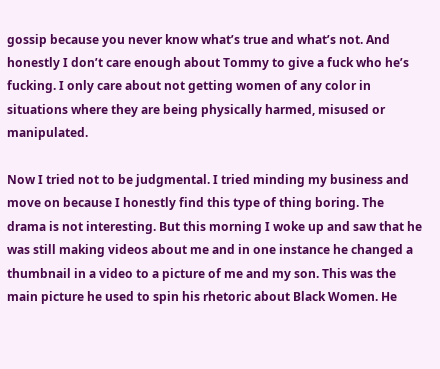gossip because you never know what’s true and what’s not. And honestly I don’t care enough about Tommy to give a fuck who he’s fucking. I only care about not getting women of any color in situations where they are being physically harmed, misused or manipulated.

Now I tried not to be judgmental. I tried minding my business and move on because I honestly find this type of thing boring. The drama is not interesting. But this morning I woke up and saw that he was still making videos about me and in one instance he changed a thumbnail in a video to a picture of me and my son. This was the main picture he used to spin his rhetoric about Black Women. He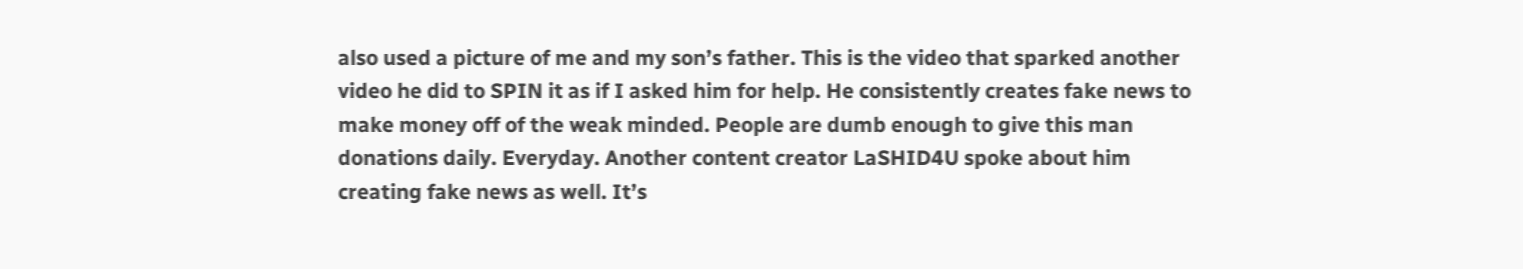also used a picture of me and my son’s father. This is the video that sparked another video he did to SPIN it as if I asked him for help. He consistently creates fake news to make money off of the weak minded. People are dumb enough to give this man donations daily. Everyday. Another content creator LaSHID4U spoke about him creating fake news as well. It’s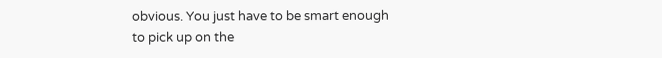obvious. You just have to be smart enough to pick up on the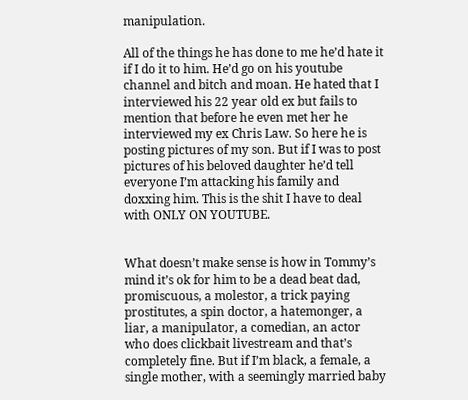manipulation.

All of the things he has done to me he’d hate it if I do it to him. He’d go on his youtube channel and bitch and moan. He hated that I interviewed his 22 year old ex but fails to mention that before he even met her he interviewed my ex Chris Law. So here he is posting pictures of my son. But if I was to post pictures of his beloved daughter he’d tell everyone I’m attacking his family and doxxing him. This is the shit I have to deal with ONLY ON YOUTUBE.


What doesn’t make sense is how in Tommy’s mind it’s ok for him to be a dead beat dad, promiscuous, a molestor, a trick paying prostitutes, a spin doctor, a hatemonger, a liar, a manipulator, a comedian, an actor who does clickbait livestream and that’s completely fine. But if I’m black, a female, a single mother, with a seemingly married baby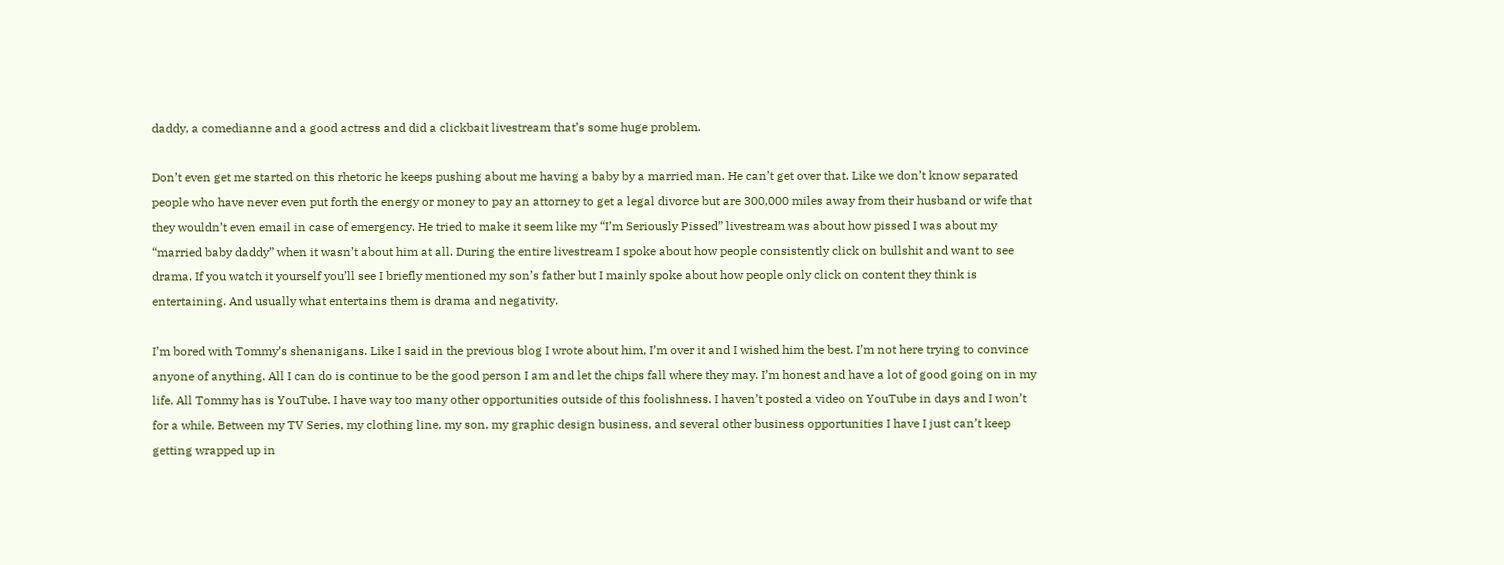daddy, a comedianne and a good actress and did a clickbait livestream that’s some huge problem.

Don’t even get me started on this rhetoric he keeps pushing about me having a baby by a married man. He can’t get over that. Like we don’t know separated people who have never even put forth the energy or money to pay an attorney to get a legal divorce but are 300,000 miles away from their husband or wife that they wouldn’t even email in case of emergency. He tried to make it seem like my “I’m Seriously Pissed” livestream was about how pissed I was about my “married baby daddy” when it wasn’t about him at all. During the entire livestream I spoke about how people consistently click on bullshit and want to see drama. If you watch it yourself you’ll see I briefly mentioned my son’s father but I mainly spoke about how people only click on content they think is entertaining. And usually what entertains them is drama and negativity.

I’m bored with Tommy’s shenanigans. Like I said in the previous blog I wrote about him, I’m over it and I wished him the best. I’m not here trying to convince anyone of anything. All I can do is continue to be the good person I am and let the chips fall where they may. I’m honest and have a lot of good going on in my life. All Tommy has is YouTube. I have way too many other opportunities outside of this foolishness. I haven’t posted a video on YouTube in days and I won’t for a while. Between my TV Series, my clothing line, my son, my graphic design business, and several other business opportunities I have I just can’t keep getting wrapped up in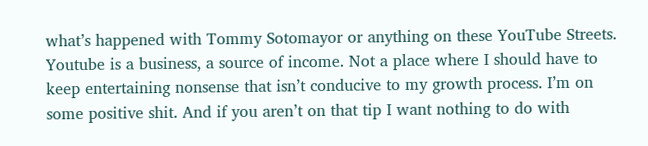what’s happened with Tommy Sotomayor or anything on these YouTube Streets. Youtube is a business, a source of income. Not a place where I should have to keep entertaining nonsense that isn’t conducive to my growth process. I’m on some positive shit. And if you aren’t on that tip I want nothing to do with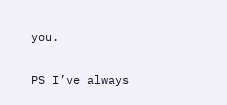you.

PS I’ve always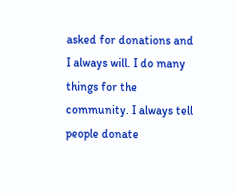asked for donations and I always will. I do many things for the community. I always tell people donate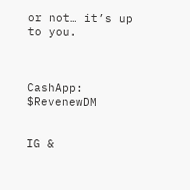or not… it’s up to you.



CashApp: $RevenewDM


IG &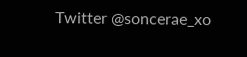Twitter @soncerae_xo